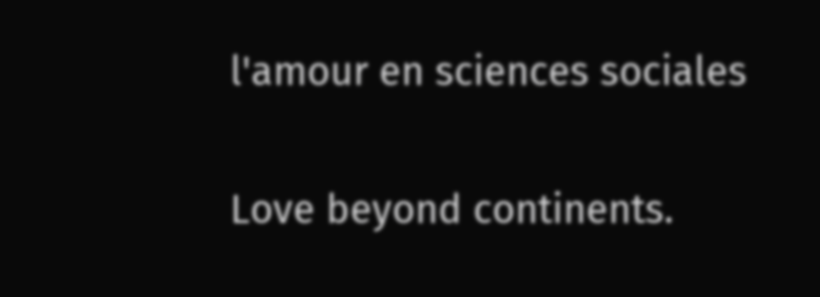l'amour en sciences sociales

Love beyond continents.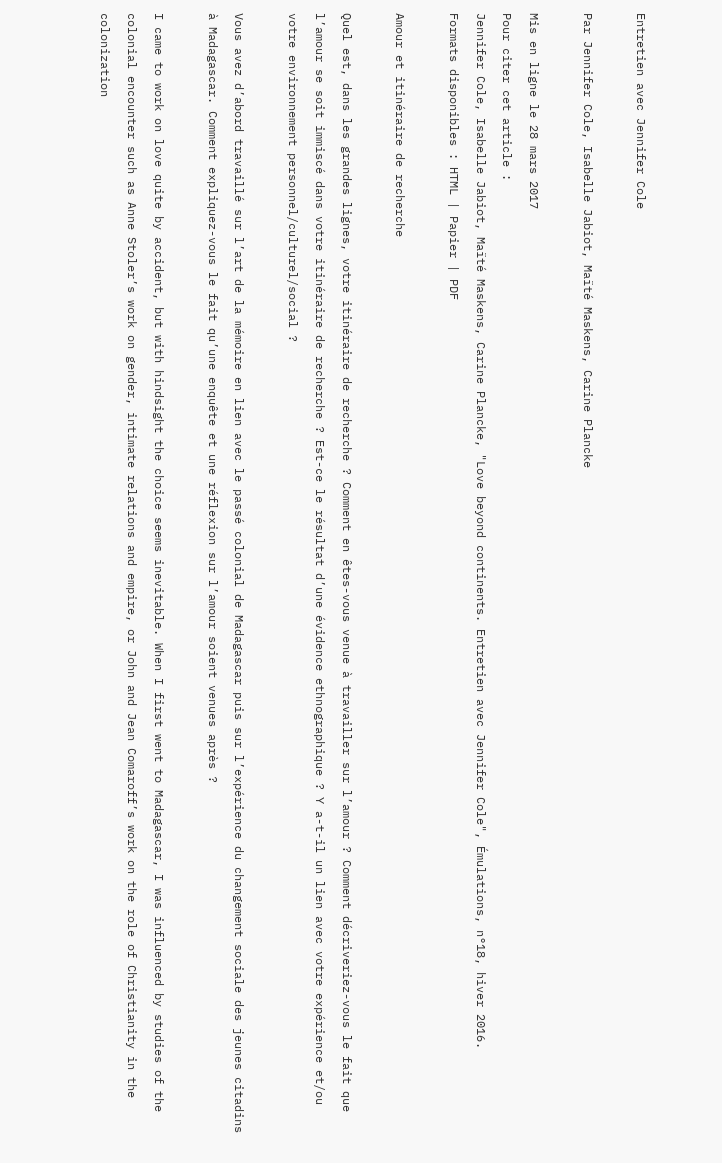Entretien avec Jennifer Cole

Par Jennifer Cole, Isabelle Jabiot, Maïté Maskens, Carine Plancke

Mis en ligne le 28 mars 2017
Pour citer cet article :
Jennifer Cole, Isabelle Jabiot, Maïté Maskens, Carine Plancke, "Love beyond continents. Entretien avec Jennifer Cole", Émulations, n°18, hiver 2016.
Formats disponibles : HTML | Papier | PDF

Amour et itinéraire de recherche

Quel est, dans les grandes lignes, votre itinéraire de recherche ? Comment en êtes-vous venue à travailler sur l’amour ? Comment décriveriez-vous le fait que l’amour se soit immiscé dans votre itinéraire de recherche ? Est-ce le résultat d’une évidence ethnographique ? Y a-t-il un lien avec votre expérience et/ou votre environnement personnel/culturel/social ?

Vous avez d’abord travaillé sur l’art de la mémoire en lien avec le passé colonial de Madagascar puis sur l’expérience du changement sociale des jeunes citadins à Madagascar. Comment expliquez-vous le fait qu’une enquête et une réflexion sur l’amour soient venues après ?

I came to work on love quite by accident, but with hindsight the choice seems inevitable. When I first went to Madagascar, I was influenced by studies of the colonial encounter such as Anne Stoler’s work on gender, intimate relations and empire, or John and Jean Comaroff’s work on the role of Christianity in the colonization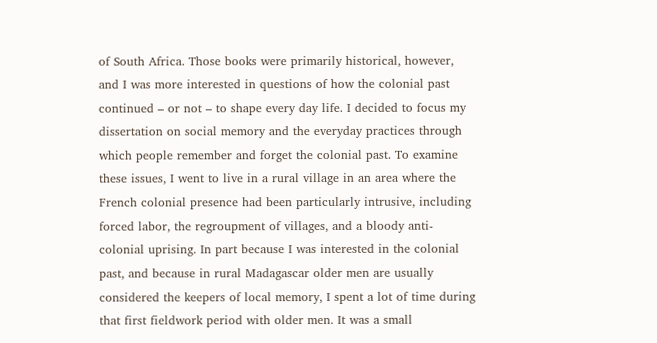of South Africa. Those books were primarily historical, however, and I was more interested in questions of how the colonial past continued – or not – to shape every day life. I decided to focus my dissertation on social memory and the everyday practices through which people remember and forget the colonial past. To examine these issues, I went to live in a rural village in an area where the French colonial presence had been particularly intrusive, including forced labor, the regroupment of villages, and a bloody anti-colonial uprising. In part because I was interested in the colonial past, and because in rural Madagascar older men are usually considered the keepers of local memory, I spent a lot of time during that first fieldwork period with older men. It was a small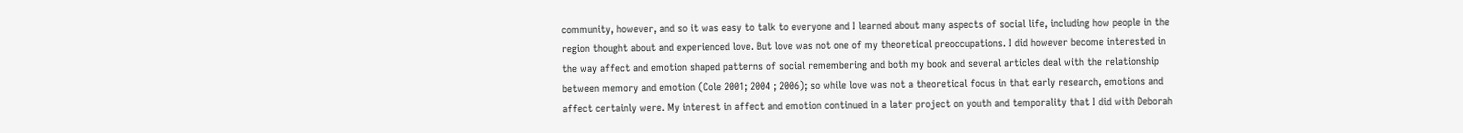community, however, and so it was easy to talk to everyone and I learned about many aspects of social life, including how people in the region thought about and experienced love. But love was not one of my theoretical preoccupations. I did however become interested in the way affect and emotion shaped patterns of social remembering and both my book and several articles deal with the relationship between memory and emotion (Cole 2001; 2004 ; 2006); so while love was not a theoretical focus in that early research, emotions and affect certainly were. My interest in affect and emotion continued in a later project on youth and temporality that I did with Deborah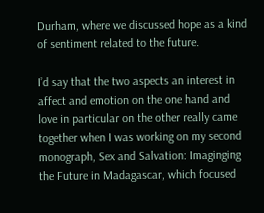Durham, where we discussed hope as a kind of sentiment related to the future.

I’d say that the two aspects an interest in affect and emotion on the one hand and love in particular on the other really came together when I was working on my second monograph, Sex and Salvation: Imaginging the Future in Madagascar, which focused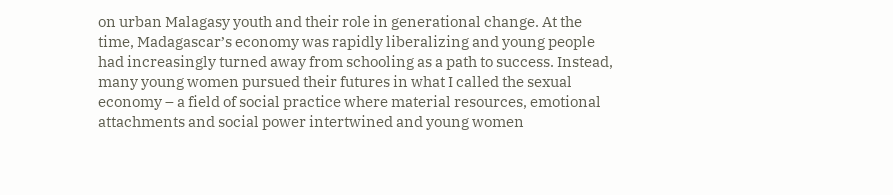on urban Malagasy youth and their role in generational change. At the time, Madagascar’s economy was rapidly liberalizing and young people had increasingly turned away from schooling as a path to success. Instead, many young women pursued their futures in what I called the sexual economy – a field of social practice where material resources, emotional attachments and social power intertwined and young women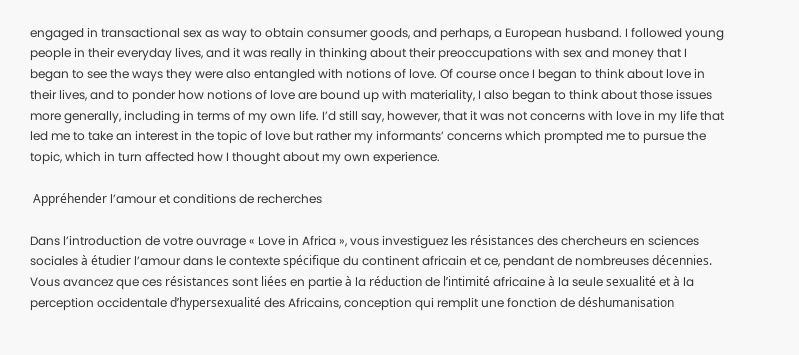engaged in transactional sex as way to obtain consumer goods, and perhaps, a European husband. I followed young people in their everyday lives, and it was really in thinking about their preoccupations with sex and money that I began to see the ways they were also entangled with notions of love. Of course once I began to think about love in their lives, and to ponder how notions of love are bound up with materiality, I also began to think about those issues more generally, including in terms of my own life. I’d still say, however, that it was not concerns with love in my life that led me to take an interest in the topic of love but rather my informants’ concerns which prompted me to pursue the topic, which in turn affected how I thought about my own experience.

 Appréhender l’amour et conditions de recherches

Dans l’introduction de votre ouvrage « Love in Africa », vous investiguez les résistances des chercheurs en sciences sociales à étudier l’amour dans le contexte spécifique du continent africain et ce, pendant de nombreuses décennies. Vous avancez que ces résistances sont liées en partie à la réduction de l’intimité africaine à la seule sexualité et à la perception occidentale d’hypersexualité des Africains, conception qui remplit une fonction de déshumanisation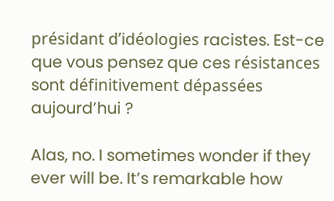présidant d’idéologies racistes. Est-ce que vous pensez que ces résistances sont définitivement dépassées aujourd’hui ?

Alas, no. I sometimes wonder if they ever will be. It’s remarkable how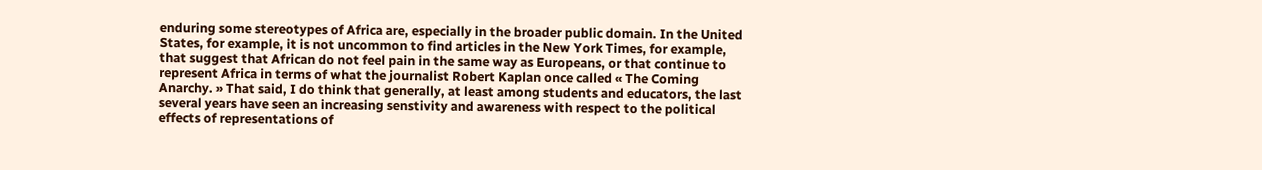enduring some stereotypes of Africa are, especially in the broader public domain. In the United States, for example, it is not uncommon to find articles in the New York Times, for example, that suggest that African do not feel pain in the same way as Europeans, or that continue to represent Africa in terms of what the journalist Robert Kaplan once called « The Coming Anarchy. » That said, I do think that generally, at least among students and educators, the last several years have seen an increasing senstivity and awareness with respect to the political effects of representations of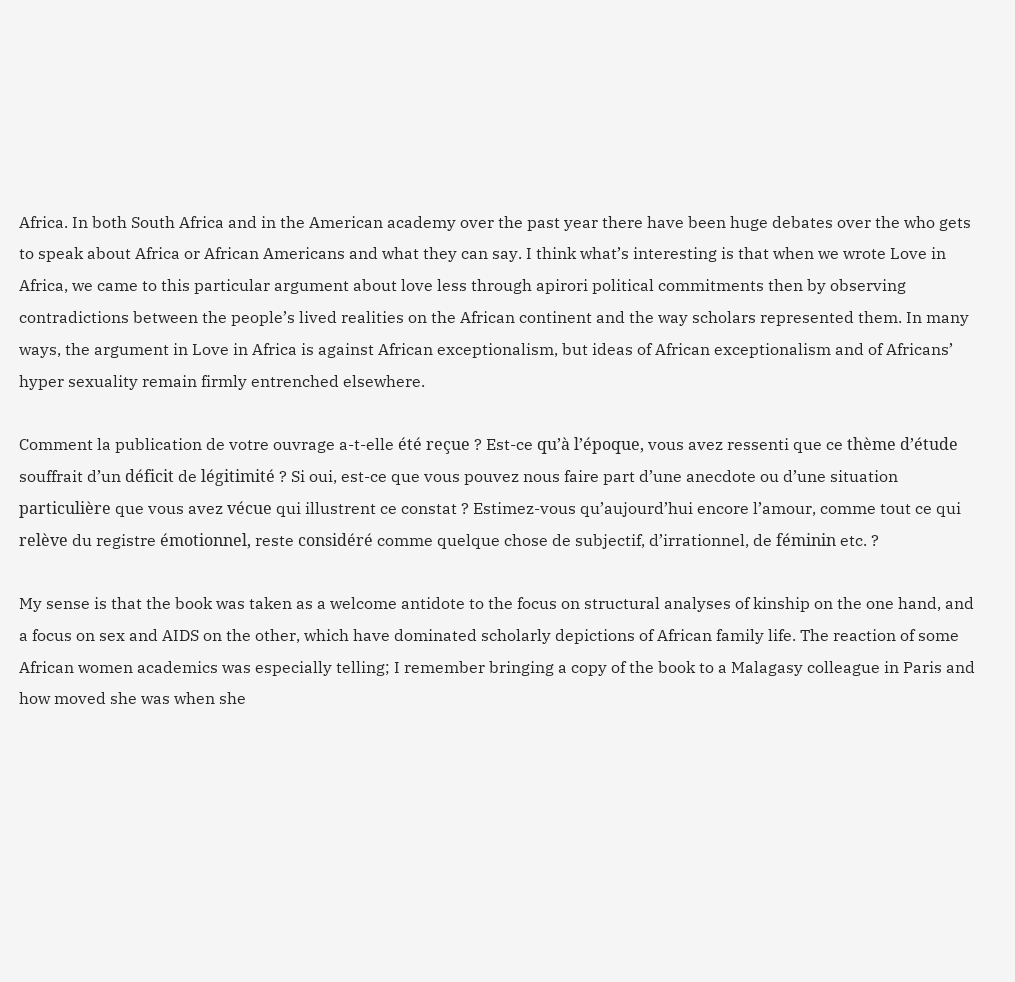Africa. In both South Africa and in the American academy over the past year there have been huge debates over the who gets to speak about Africa or African Americans and what they can say. I think what’s interesting is that when we wrote Love in Africa, we came to this particular argument about love less through apirori political commitments then by observing contradictions between the people’s lived realities on the African continent and the way scholars represented them. In many ways, the argument in Love in Africa is against African exceptionalism, but ideas of African exceptionalism and of Africans’ hyper sexuality remain firmly entrenched elsewhere.

Comment la publication de votre ouvrage a-t-elle été reçue ? Est-ce qu’à l’époque, vous avez ressenti que ce thème d’étude souffrait d’un déficit de légitimité ? Si oui, est-ce que vous pouvez nous faire part d’une anecdote ou d’une situation particulière que vous avez vécue qui illustrent ce constat ? Estimez-vous qu’aujourd’hui encore l’amour, comme tout ce qui relève du registre émotionnel, reste considéré comme quelque chose de subjectif, d’irrationnel, de féminin etc. ?

My sense is that the book was taken as a welcome antidote to the focus on structural analyses of kinship on the one hand, and a focus on sex and AIDS on the other, which have dominated scholarly depictions of African family life. The reaction of some African women academics was especially telling; I remember bringing a copy of the book to a Malagasy colleague in Paris and how moved she was when she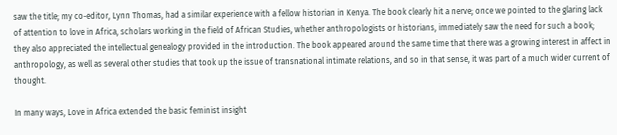saw the title; my co-editor, Lynn Thomas, had a similar experience with a fellow historian in Kenya. The book clearly hit a nerve; once we pointed to the glaring lack of attention to love in Africa, scholars working in the field of African Studies, whether anthropologists or historians, immediately saw the need for such a book; they also appreciated the intellectual genealogy provided in the introduction. The book appeared around the same time that there was a growing interest in affect in anthropology, as well as several other studies that took up the issue of transnational intimate relations, and so in that sense, it was part of a much wider current of thought.

In many ways, Love in Africa extended the basic feminist insight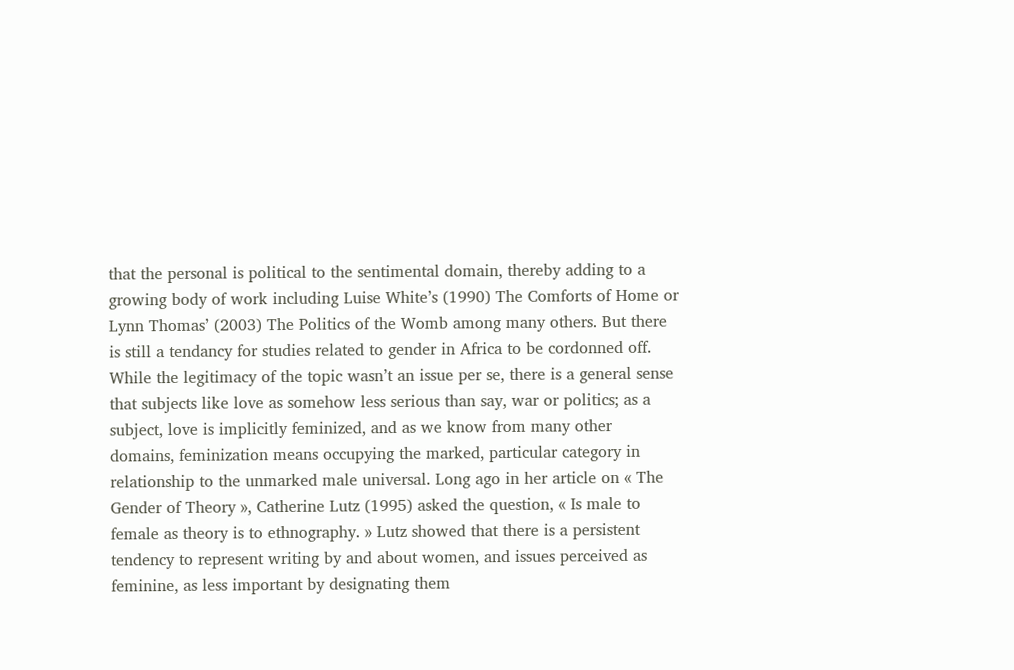that the personal is political to the sentimental domain, thereby adding to a growing body of work including Luise White’s (1990) The Comforts of Home or Lynn Thomas’ (2003) The Politics of the Womb among many others. But there is still a tendancy for studies related to gender in Africa to be cordonned off. While the legitimacy of the topic wasn’t an issue per se, there is a general sense that subjects like love as somehow less serious than say, war or politics; as a subject, love is implicitly feminized, and as we know from many other domains, feminization means occupying the marked, particular category in relationship to the unmarked male universal. Long ago in her article on « The Gender of Theory », Catherine Lutz (1995) asked the question, « Is male to female as theory is to ethnography. » Lutz showed that there is a persistent tendency to represent writing by and about women, and issues perceived as feminine, as less important by designating them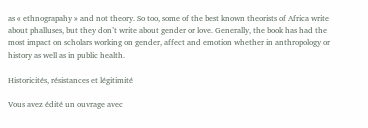as « ethnograpahy » and not theory. So too, some of the best known theorists of Africa write about phalluses, but they don’t write about gender or love. Generally, the book has had the most impact on scholars working on gender, affect and emotion whether in anthropology or history as well as in public health.

Historicités, résistances et légitimité

Vous avez édité un ouvrage avec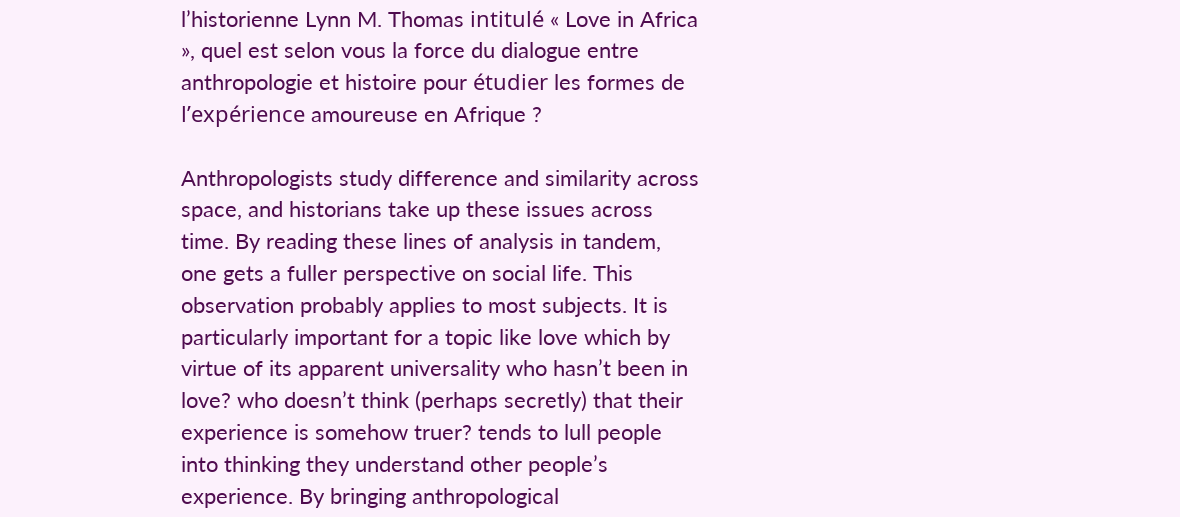l’historienne Lynn M. Thomas intitulé « Love in Africa », quel est selon vous la force du dialogue entre anthropologie et histoire pour étudier les formes de l’expérience amoureuse en Afrique ?

Anthropologists study difference and similarity across space, and historians take up these issues across time. By reading these lines of analysis in tandem, one gets a fuller perspective on social life. This observation probably applies to most subjects. It is particularly important for a topic like love which by virtue of its apparent universality who hasn’t been in love? who doesn’t think (perhaps secretly) that their experience is somehow truer? tends to lull people into thinking they understand other people’s experience. By bringing anthropological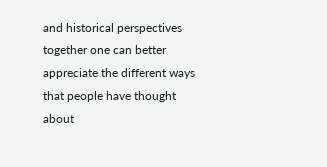and historical perspectives together one can better appreciate the different ways that people have thought about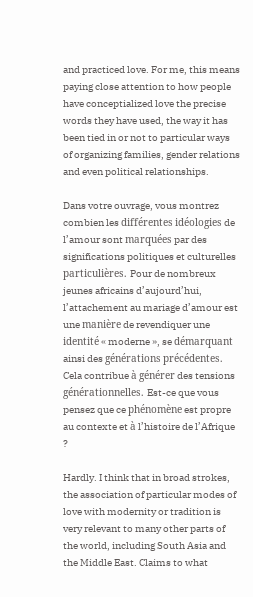and practiced love. For me, this means paying close attention to how people have conceptialized love the precise words they have used, the way it has been tied in or not to particular ways of organizing families, gender relations and even political relationships.

Dans votre ouvrage, vous montrez combien les différentes idéologies de l’amour sont marquées par des significations politiques et culturelles particulières. Pour de nombreux jeunes africains d’aujourd’hui, l’attachement au mariage d’amour est une manière de revendiquer une identité « moderne », se démarquant ainsi des générations précédentes. Cela contribue à générer des tensions générationnelles. Est-ce que vous pensez que ce phénomène est propre au contexte et à l’histoire de l’Afrique ?

Hardly. I think that in broad strokes, the association of particular modes of love with modernity or tradition is very relevant to many other parts of the world, including South Asia and the Middle East. Claims to what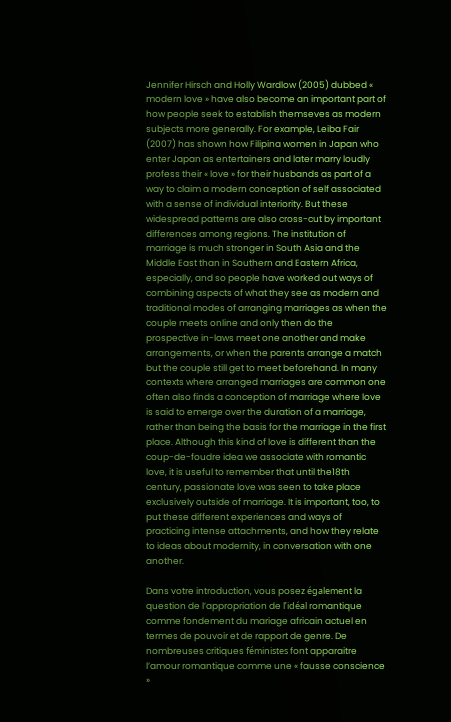Jennifer Hirsch and Holly Wardlow (2005) dubbed « modern love » have also become an important part of how people seek to establish themseves as modern subjects more generally. For example, Leiba Fair (2007) has shown how Filipina women in Japan who enter Japan as entertainers and later marry loudly profess their « love » for their husbands as part of a way to claim a modern conception of self associated with a sense of individual interiority. But these widespread patterns are also cross-cut by important differences among regions. The institution of marriage is much stronger in South Asia and the Middle East than in Southern and Eastern Africa, especially, and so people have worked out ways of combining aspects of what they see as modern and traditional modes of arranging marriages as when the couple meets online and only then do the prospective in-laws meet one another and make arrangements, or when the parents arrange a match but the couple still get to meet beforehand. In many contexts where arranged marriages are common one often also finds a conception of marriage where love is said to emerge over the duration of a marriage, rather than being the basis for the marriage in the first place. Although this kind of love is different than the coup-de-foudre idea we associate with romantic love, it is useful to remember that until the18th century, passionate love was seen to take place exclusively outside of marriage. It is important, too, to put these different experiences and ways of practicing intense attachments, and how they relate to ideas about modernity, in conversation with one another.

Dans votre introduction, vous posez également la question de l’appropriation de l’idéal romantique comme fondement du mariage africain actuel en termes de pouvoir et de rapport de genre. De nombreuses critiques féministes font apparaitre l’amour romantique comme une « fausse conscience »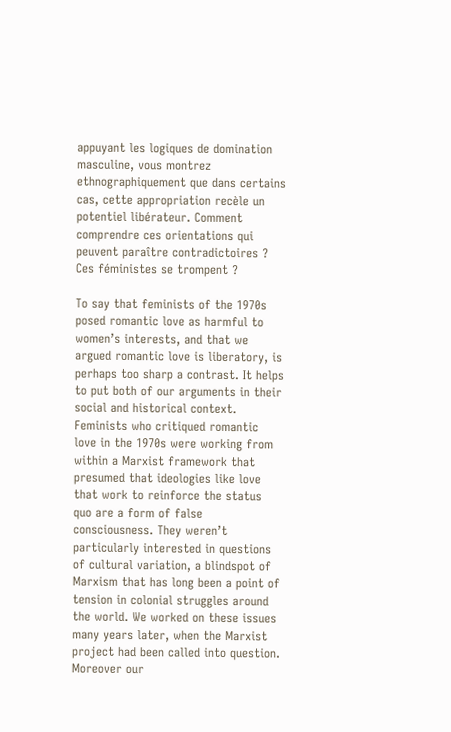appuyant les logiques de domination masculine, vous montrez ethnographiquement que dans certains cas, cette appropriation recèle un potentiel libérateur. Comment comprendre ces orientations qui peuvent paraître contradictoires ? Ces féministes se trompent ?

To say that feminists of the 1970s posed romantic love as harmful to women’s interests, and that we argued romantic love is liberatory, is perhaps too sharp a contrast. It helps to put both of our arguments in their social and historical context. Feminists who critiqued romantic love in the 1970s were working from within a Marxist framework that presumed that ideologies like love that work to reinforce the status quo are a form of false consciousness. They weren’t particularly interested in questions of cultural variation, a blindspot of Marxism that has long been a point of tension in colonial struggles around the world. We worked on these issues many years later, when the Marxist project had been called into question. Moreover our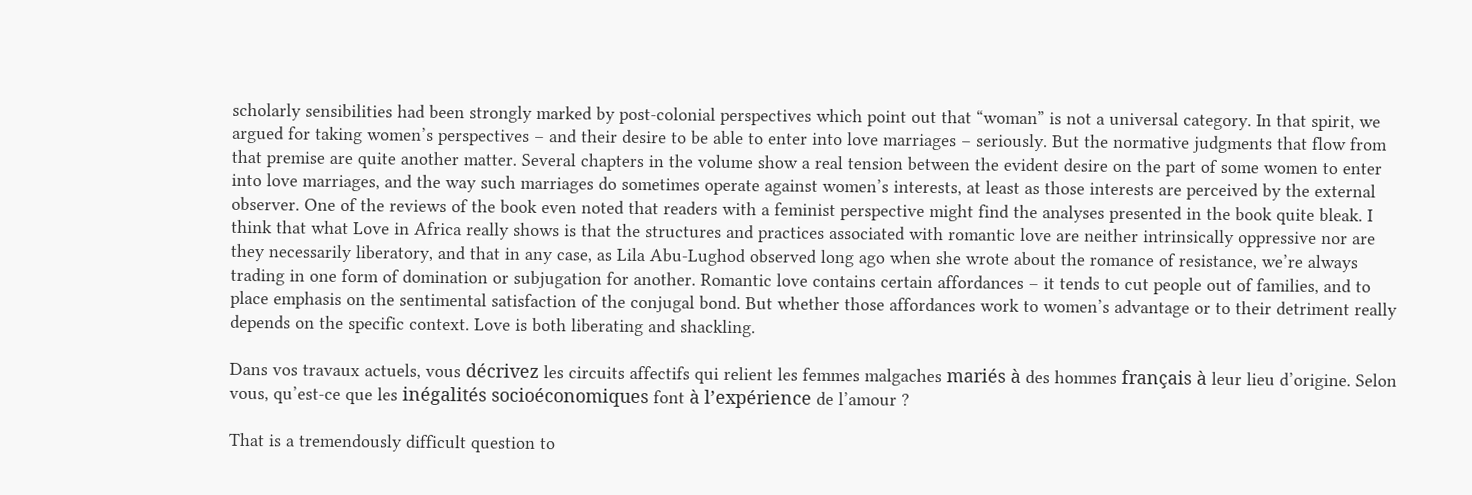scholarly sensibilities had been strongly marked by post-colonial perspectives which point out that “woman” is not a universal category. In that spirit, we argued for taking women’s perspectives – and their desire to be able to enter into love marriages – seriously. But the normative judgments that flow from that premise are quite another matter. Several chapters in the volume show a real tension between the evident desire on the part of some women to enter into love marriages, and the way such marriages do sometimes operate against women’s interests, at least as those interests are perceived by the external observer. One of the reviews of the book even noted that readers with a feminist perspective might find the analyses presented in the book quite bleak. I think that what Love in Africa really shows is that the structures and practices associated with romantic love are neither intrinsically oppressive nor are they necessarily liberatory, and that in any case, as Lila Abu-Lughod observed long ago when she wrote about the romance of resistance, we’re always trading in one form of domination or subjugation for another. Romantic love contains certain affordances – it tends to cut people out of families, and to place emphasis on the sentimental satisfaction of the conjugal bond. But whether those affordances work to women’s advantage or to their detriment really depends on the specific context. Love is both liberating and shackling.

Dans vos travaux actuels, vous décrivez les circuits affectifs qui relient les femmes malgaches mariés à des hommes français à leur lieu d’origine. Selon vous, qu’est-ce que les inégalités socioéconomiques font à l’expérience de l’amour ?

That is a tremendously difficult question to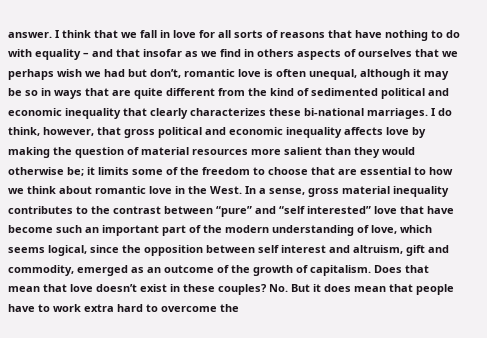answer. I think that we fall in love for all sorts of reasons that have nothing to do with equality – and that insofar as we find in others aspects of ourselves that we perhaps wish we had but don’t, romantic love is often unequal, although it may be so in ways that are quite different from the kind of sedimented political and economic inequality that clearly characterizes these bi-national marriages. I do think, however, that gross political and economic inequality affects love by making the question of material resources more salient than they would otherwise be; it limits some of the freedom to choose that are essential to how we think about romantic love in the West. In a sense, gross material inequality contributes to the contrast between “pure” and “self interested” love that have become such an important part of the modern understanding of love, which seems logical, since the opposition between self interest and altruism, gift and commodity, emerged as an outcome of the growth of capitalism. Does that mean that love doesn’t exist in these couples? No. But it does mean that people have to work extra hard to overcome the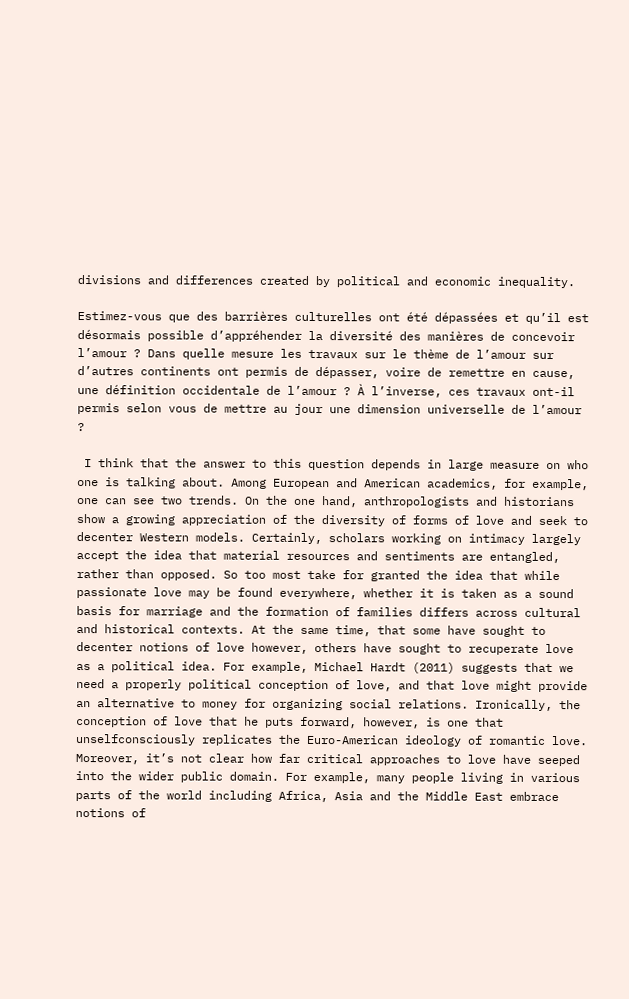divisions and differences created by political and economic inequality.

Estimez-vous que des barrières culturelles ont été dépassées et qu’il est désormais possible d’appréhender la diversité des manières de concevoir l’amour ? Dans quelle mesure les travaux sur le thème de l’amour sur d’autres continents ont permis de dépasser, voire de remettre en cause, une définition occidentale de l’amour ? À l’inverse, ces travaux ont-il permis selon vous de mettre au jour une dimension universelle de l’amour ?

 I think that the answer to this question depends in large measure on who one is talking about. Among European and American academics, for example, one can see two trends. On the one hand, anthropologists and historians show a growing appreciation of the diversity of forms of love and seek to decenter Western models. Certainly, scholars working on intimacy largely accept the idea that material resources and sentiments are entangled, rather than opposed. So too most take for granted the idea that while passionate love may be found everywhere, whether it is taken as a sound basis for marriage and the formation of families differs across cultural and historical contexts. At the same time, that some have sought to decenter notions of love however, others have sought to recuperate love as a political idea. For example, Michael Hardt (2011) suggests that we need a properly political conception of love, and that love might provide an alternative to money for organizing social relations. Ironically, the conception of love that he puts forward, however, is one that unselfconsciously replicates the Euro-American ideology of romantic love. Moreover, it’s not clear how far critical approaches to love have seeped into the wider public domain. For example, many people living in various parts of the world including Africa, Asia and the Middle East embrace notions of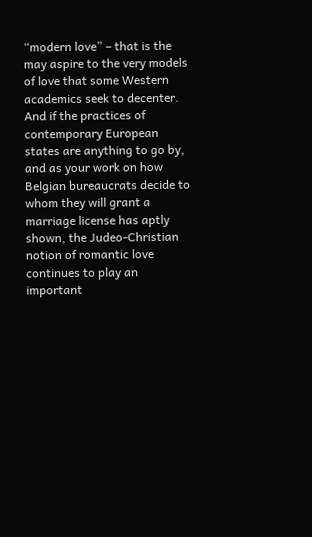“modern love” – that is the may aspire to the very models of love that some Western academics seek to decenter. And if the practices of contemporary European states are anything to go by, and as your work on how Belgian bureaucrats decide to whom they will grant a marriage license has aptly shown, the Judeo-Christian notion of romantic love continues to play an important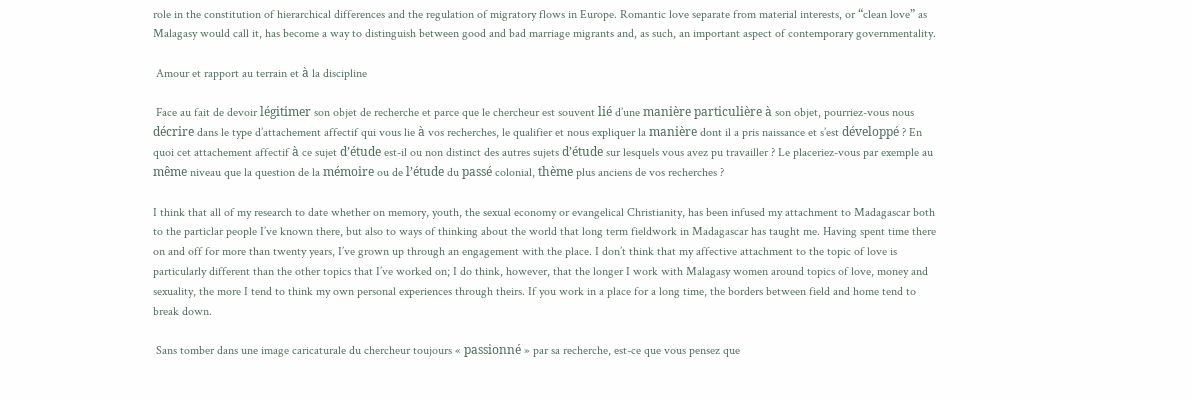role in the constitution of hierarchical differences and the regulation of migratory flows in Europe. Romantic love separate from material interests, or “clean love” as Malagasy would call it, has become a way to distinguish between good and bad marriage migrants and, as such, an important aspect of contemporary governmentality.

 Amour et rapport au terrain et à la discipline

 Face au fait de devoir légitimer son objet de recherche et parce que le chercheur est souvent lié d’une manière particulière à son objet, pourriez-vous nous décrire dans le type d’attachement affectif qui vous lie à vos recherches, le qualifier et nous expliquer la manière dont il a pris naissance et s’est développé ? En quoi cet attachement affectif à ce sujet d’étude est-il ou non distinct des autres sujets d’étude sur lesquels vous avez pu travailler ? Le placeriez-vous par exemple au même niveau que la question de la mémoire ou de l’étude du passé colonial, thème plus anciens de vos recherches ?

I think that all of my research to date whether on memory, youth, the sexual economy or evangelical Christianity, has been infused my attachment to Madagascar both to the particlar people I’ve known there, but also to ways of thinking about the world that long term fieldwork in Madagascar has taught me. Having spent time there on and off for more than twenty years, I’ve grown up through an engagement with the place. I don’t think that my affective attachment to the topic of love is particularly different than the other topics that I’ve worked on; I do think, however, that the longer I work with Malagasy women around topics of love, money and sexuality, the more I tend to think my own personal experiences through theirs. If you work in a place for a long time, the borders between field and home tend to break down.

 Sans tomber dans une image caricaturale du chercheur toujours « passionné » par sa recherche, est-ce que vous pensez que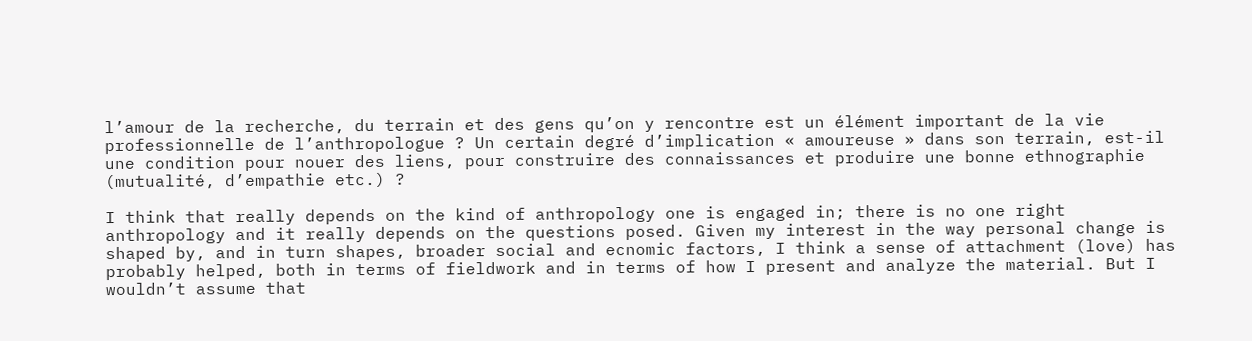l’amour de la recherche, du terrain et des gens qu’on y rencontre est un élément important de la vie professionnelle de l’anthropologue ? Un certain degré d’implication « amoureuse » dans son terrain, est-il une condition pour nouer des liens, pour construire des connaissances et produire une bonne ethnographie (mutualité, d’empathie etc.) ?

I think that really depends on the kind of anthropology one is engaged in; there is no one right anthropology and it really depends on the questions posed. Given my interest in the way personal change is shaped by, and in turn shapes, broader social and ecnomic factors, I think a sense of attachment (love) has probably helped, both in terms of fieldwork and in terms of how I present and analyze the material. But I wouldn’t assume that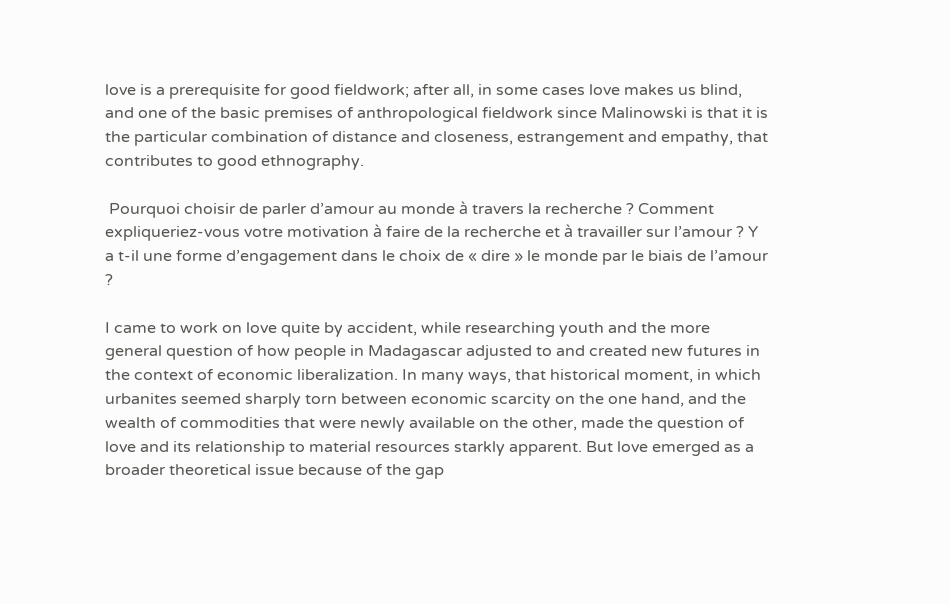love is a prerequisite for good fieldwork; after all, in some cases love makes us blind, and one of the basic premises of anthropological fieldwork since Malinowski is that it is the particular combination of distance and closeness, estrangement and empathy, that contributes to good ethnography.

 Pourquoi choisir de parler d’amour au monde à travers la recherche ? Comment expliqueriez-vous votre motivation à faire de la recherche et à travailler sur l’amour ? Y a t-il une forme d’engagement dans le choix de « dire » le monde par le biais de l’amour ?

I came to work on love quite by accident, while researching youth and the more general question of how people in Madagascar adjusted to and created new futures in the context of economic liberalization. In many ways, that historical moment, in which urbanites seemed sharply torn between economic scarcity on the one hand, and the wealth of commodities that were newly available on the other, made the question of love and its relationship to material resources starkly apparent. But love emerged as a broader theoretical issue because of the gap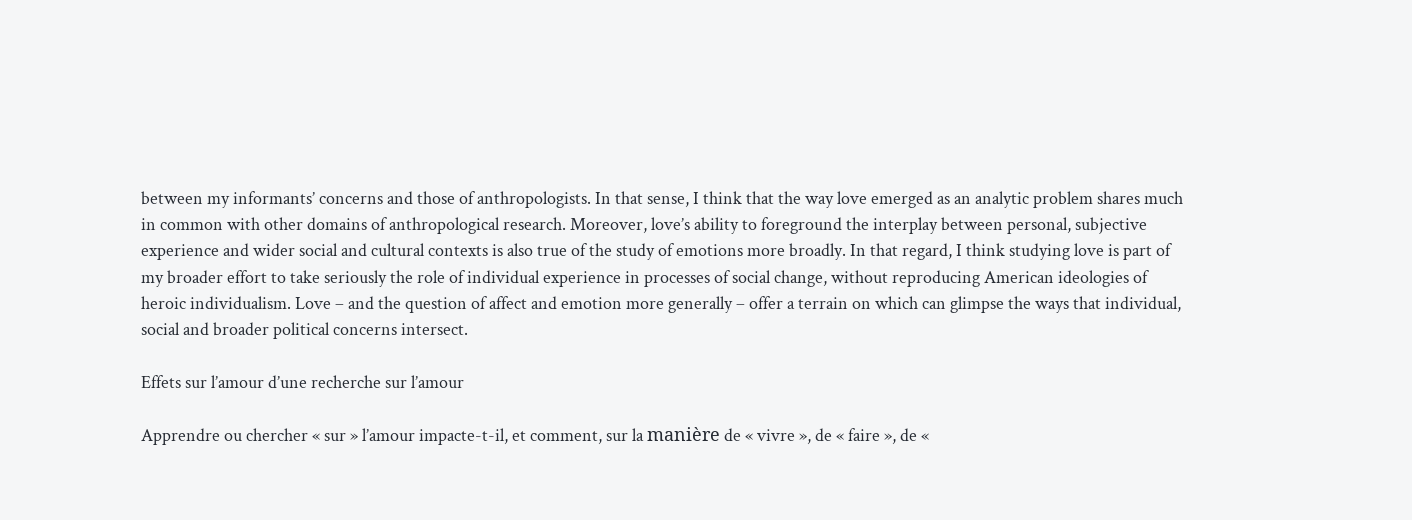between my informants’ concerns and those of anthropologists. In that sense, I think that the way love emerged as an analytic problem shares much in common with other domains of anthropological research. Moreover, love’s ability to foreground the interplay between personal, subjective experience and wider social and cultural contexts is also true of the study of emotions more broadly. In that regard, I think studying love is part of my broader effort to take seriously the role of individual experience in processes of social change, without reproducing American ideologies of heroic individualism. Love – and the question of affect and emotion more generally – offer a terrain on which can glimpse the ways that individual, social and broader political concerns intersect.

Effets sur l’amour d’une recherche sur l’amour

Apprendre ou chercher « sur » l’amour impacte-t-il, et comment, sur la manière de « vivre », de « faire », de «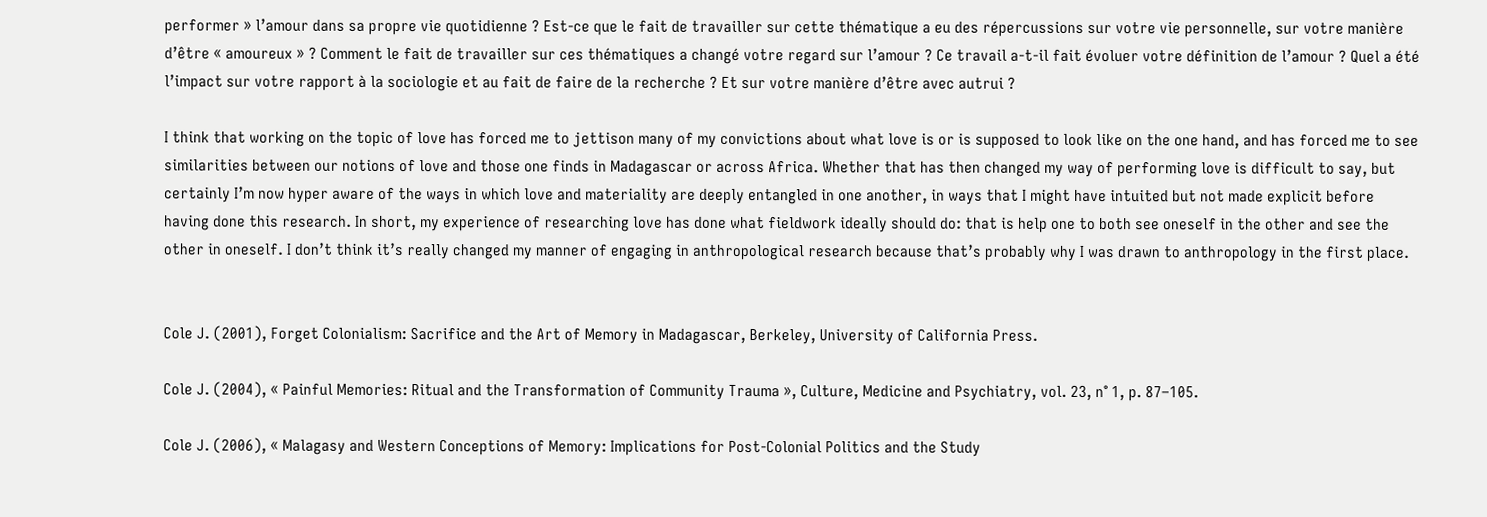performer » l’amour dans sa propre vie quotidienne ? Est-ce que le fait de travailler sur cette thématique a eu des répercussions sur votre vie personnelle, sur votre manière d’être « amoureux » ? Comment le fait de travailler sur ces thématiques a changé votre regard sur l’amour ? Ce travail a-t-il fait évoluer votre définition de l’amour ? Quel a été l’impact sur votre rapport à la sociologie et au fait de faire de la recherche ? Et sur votre manière d’être avec autrui ?

I think that working on the topic of love has forced me to jettison many of my convictions about what love is or is supposed to look like on the one hand, and has forced me to see similarities between our notions of love and those one finds in Madagascar or across Africa. Whether that has then changed my way of performing love is difficult to say, but certainly I’m now hyper aware of the ways in which love and materiality are deeply entangled in one another, in ways that I might have intuited but not made explicit before having done this research. In short, my experience of researching love has done what fieldwork ideally should do: that is help one to both see oneself in the other and see the other in oneself. I don’t think it’s really changed my manner of engaging in anthropological research because that’s probably why I was drawn to anthropology in the first place.


Cole J. (2001), Forget Colonialism: Sacrifice and the Art of Memory in Madagascar, Berkeley, University of California Press.

Cole J. (2004), « Painful Memories: Ritual and the Transformation of Community Trauma », Culture, Medicine and Psychiatry, vol. 23, n° 1, p. 87–105.

Cole J. (2006), « Malagasy and Western Conceptions of Memory: Implications for Post-Colonial Politics and the Study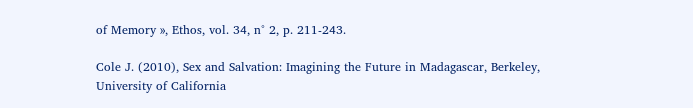of Memory », Ethos, vol. 34, n° 2, p. 211-243.

Cole J. (2010), Sex and Salvation: Imagining the Future in Madagascar, Berkeley, University of California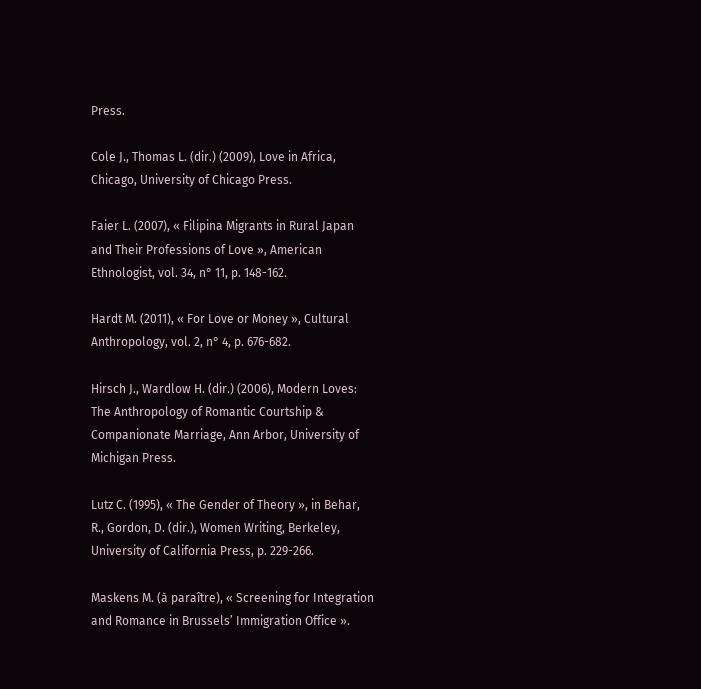Press.

Cole J., Thomas L. (dir.) (2009), Love in Africa, Chicago, University of Chicago Press.

Faier L. (2007), « Filipina Migrants in Rural Japan and Their Professions of Love », American Ethnologist, vol. 34, n° 11, p. 148-162.

Hardt M. (2011), « For Love or Money », Cultural Anthropology, vol. 2, n° 4, p. 676-682.

Hirsch J., Wardlow H. (dir.) (2006), Modern Loves: The Anthropology of Romantic Courtship & Companionate Marriage, Ann Arbor, University of Michigan Press.

Lutz C. (1995), « The Gender of Theory », in Behar, R., Gordon, D. (dir.), Women Writing, Berkeley, University of California Press, p. 229-266.

Maskens M. (à paraître), « Screening for Integration and Romance in Brussels’ Immigration Office ».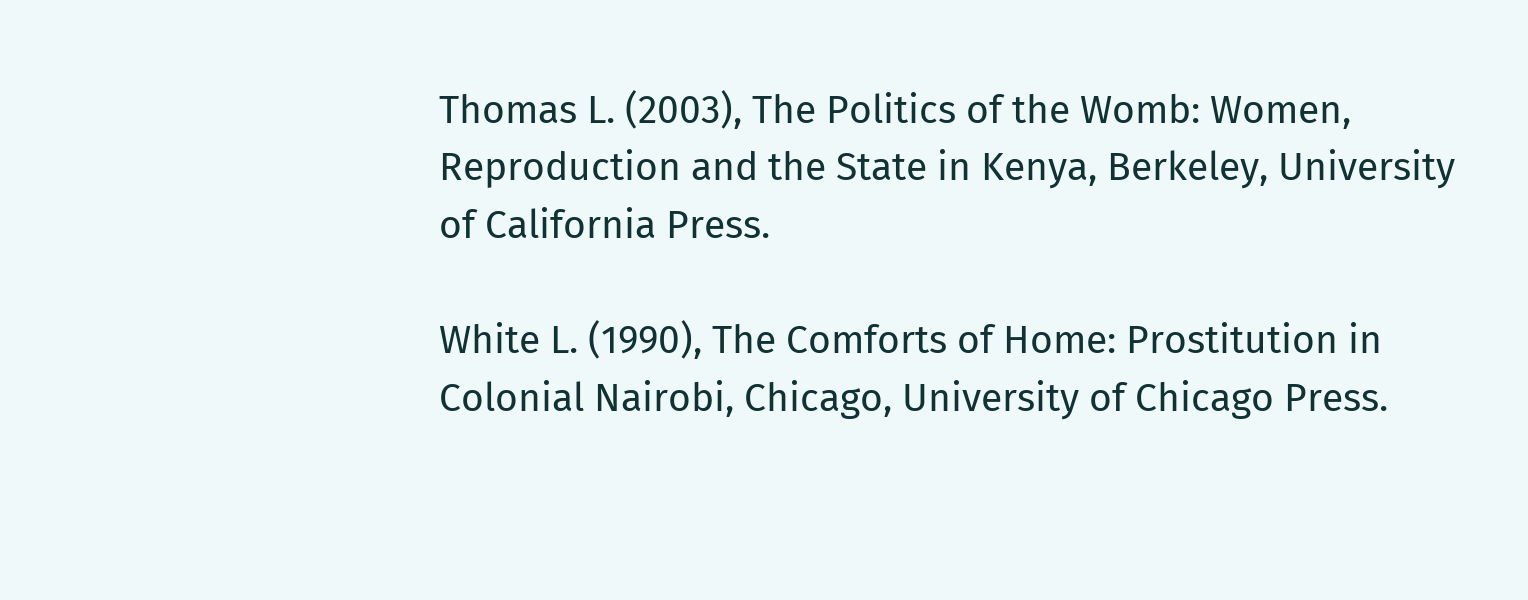Thomas L. (2003), The Politics of the Womb: Women, Reproduction and the State in Kenya, Berkeley, University of California Press.

White L. (1990), The Comforts of Home: Prostitution in Colonial Nairobi, Chicago, University of Chicago Press.